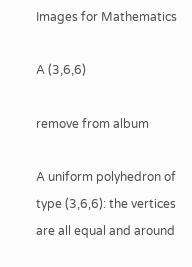Images for Mathematics

A (3,6,6)

remove from album

A uniform polyhedron of type (3,6,6): the vertices are all equal and around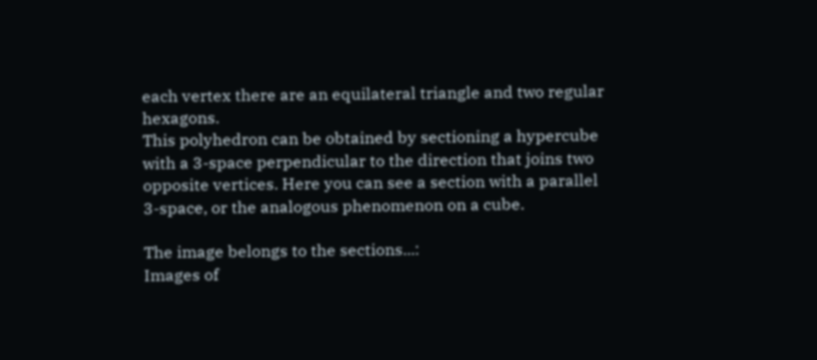each vertex there are an equilateral triangle and two regular hexagons.
This polyhedron can be obtained by sectioning a hypercube with a 3-space perpendicular to the direction that joins two opposite vertices. Here you can see a section with a parallel 3-space, or the analogous phenomenon on a cube.

The image belongs to the sections...:
Images of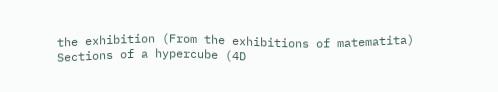the exhibition (From the exhibitions of matematita)
Sections of a hypercube (4D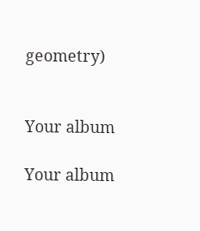geometry)


Your album

Your album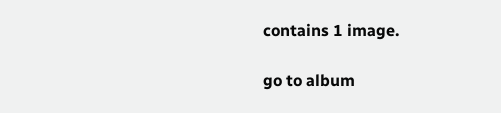contains 1 image.

go to album